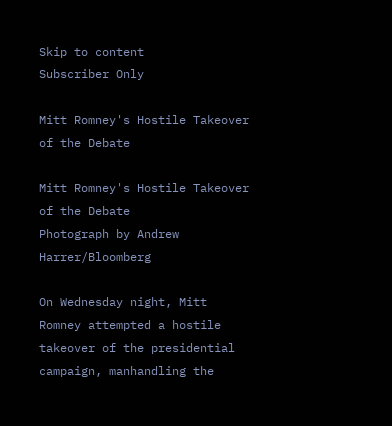Skip to content
Subscriber Only

Mitt Romney's Hostile Takeover of the Debate

Mitt Romney's Hostile Takeover of the Debate
Photograph by Andrew Harrer/Bloomberg

On Wednesday night, Mitt Romney attempted a hostile takeover of the presidential campaign, manhandling the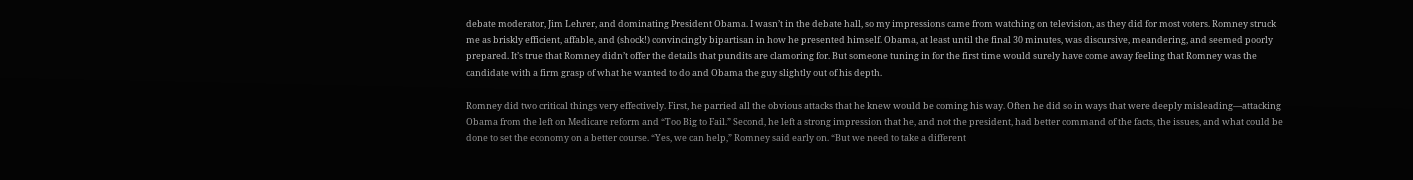debate moderator, Jim Lehrer, and dominating President Obama. I wasn’t in the debate hall, so my impressions came from watching on television, as they did for most voters. Romney struck me as briskly efficient, affable, and (shock!) convincingly bipartisan in how he presented himself. Obama, at least until the final 30 minutes, was discursive, meandering, and seemed poorly prepared. It’s true that Romney didn’t offer the details that pundits are clamoring for. But someone tuning in for the first time would surely have come away feeling that Romney was the candidate with a firm grasp of what he wanted to do and Obama the guy slightly out of his depth.

Romney did two critical things very effectively. First, he parried all the obvious attacks that he knew would be coming his way. Often he did so in ways that were deeply misleading—attacking Obama from the left on Medicare reform and “Too Big to Fail.” Second, he left a strong impression that he, and not the president, had better command of the facts, the issues, and what could be done to set the economy on a better course. “Yes, we can help,” Romney said early on. “But we need to take a different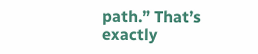path.” That’s exactly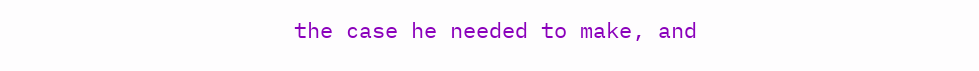the case he needed to make, and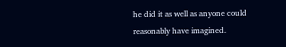he did it as well as anyone could reasonably have imagined.